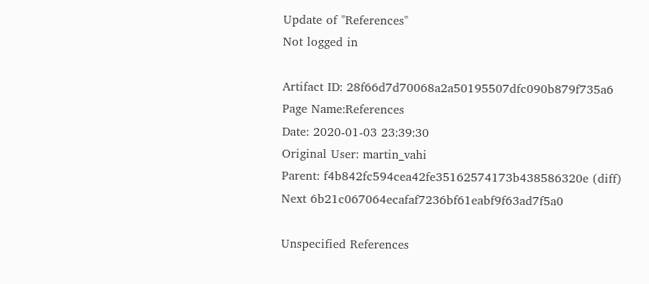Update of "References"
Not logged in

Artifact ID: 28f66d7d70068a2a50195507dfc090b879f735a6
Page Name:References
Date: 2020-01-03 23:39:30
Original User: martin_vahi
Parent: f4b842fc594cea42fe35162574173b438586320e (diff)
Next 6b21c067064ecafaf7236bf61eabf9f63ad7f5a0

Unspecified References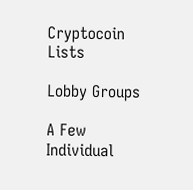Cryptocoin Lists

Lobby Groups

A Few Individual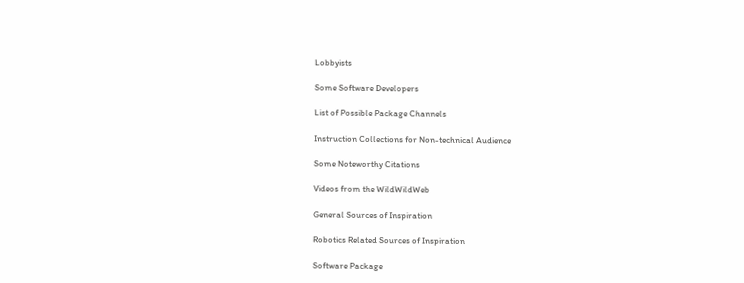Lobbyists

Some Software Developers

List of Possible Package Channels

Instruction Collections for Non-technical Audience

Some Noteworthy Citations

Videos from the WildWildWeb

General Sources of Inspiration

Robotics Related Sources of Inspiration

Software Package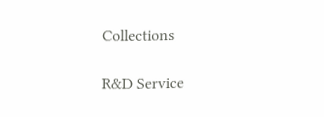Collections

R&D Service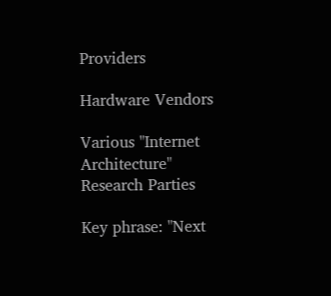Providers

Hardware Vendors

Various "Internet Architecture" Research Parties

Key phrase: "Next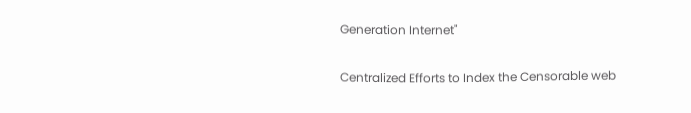Generation Internet"

Centralized Efforts to Index the Censorable web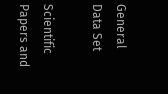General Data Set

Scientific Papers and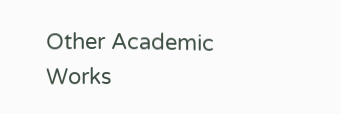Other Academic Works